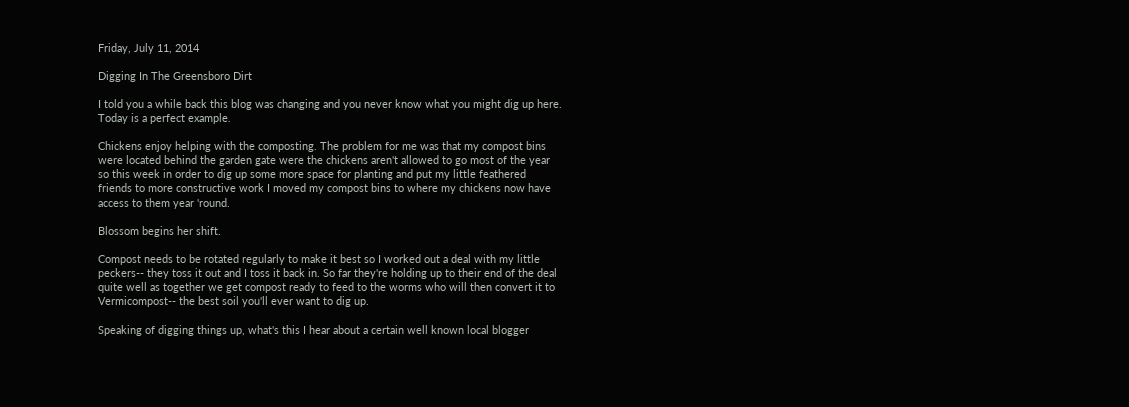Friday, July 11, 2014

Digging In The Greensboro Dirt

I told you a while back this blog was changing and you never know what you might dig up here. Today is a perfect example.

Chickens enjoy helping with the composting. The problem for me was that my compost bins were located behind the garden gate were the chickens aren't allowed to go most of the year so this week in order to dig up some more space for planting and put my little feathered friends to more constructive work I moved my compost bins to where my chickens now have access to them year 'round.

Blossom begins her shift.

Compost needs to be rotated regularly to make it best so I worked out a deal with my little peckers-- they toss it out and I toss it back in. So far they're holding up to their end of the deal quite well as together we get compost ready to feed to the worms who will then convert it to Vermicompost-- the best soil you'll ever want to dig up.

Speaking of digging things up, what's this I hear about a certain well known local blogger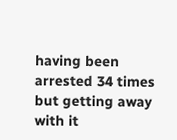having been arrested 34 times but getting away with it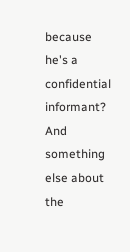because he's a confidential informant? And something else about the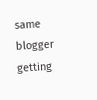same blogger getting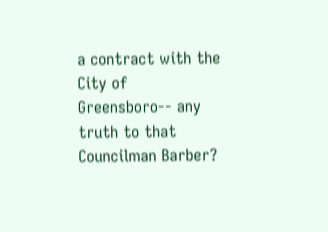a contract with the City of Greensboro-- any truth to that Councilman Barber?